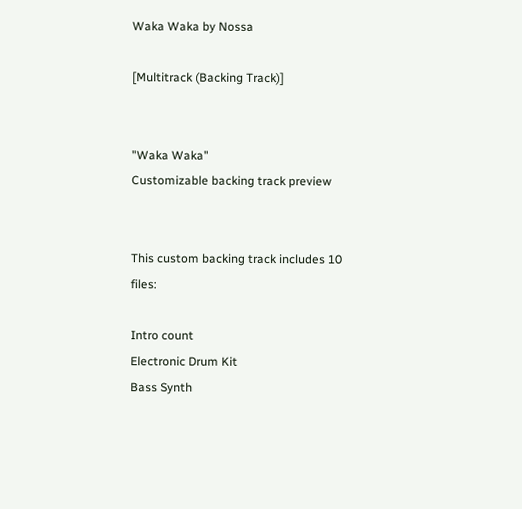Waka Waka by Nossa

[Multitrack (Backing Track)]


"Waka Waka"
Customizable backing track preview


This custom backing track includes 10 files:

Intro count
Electronic Drum Kit
Bass Synth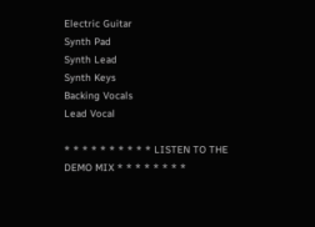Electric Guitar
Synth Pad
Synth Lead
Synth Keys
Backing Vocals
Lead Vocal

* * * * * * * * * * LISTEN TO THE DEMO MIX * * * * * * * *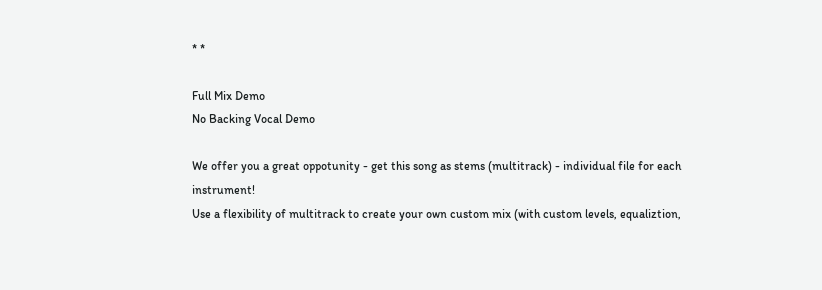* *

Full Mix Demo
No Backing Vocal Demo

We offer you a great oppotunity - get this song as stems (multitrack) - individual file for each instrument!
Use a flexibility of multitrack to create your own custom mix (with custom levels, equaliztion,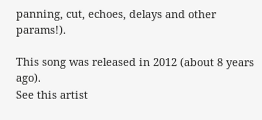panning, cut, echoes, delays and other params!).

This song was released in 2012 (about 8 years ago).
See this artist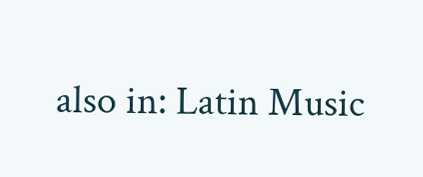also in: Latin Music